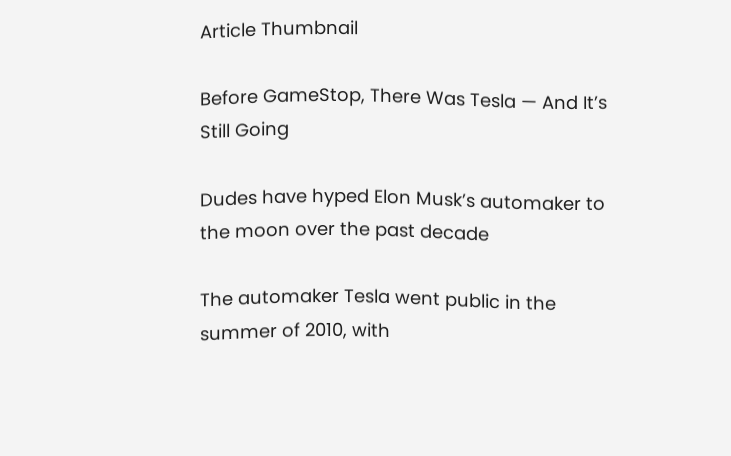Article Thumbnail

Before GameStop, There Was Tesla — And It’s Still Going

Dudes have hyped Elon Musk’s automaker to the moon over the past decade

The automaker Tesla went public in the summer of 2010, with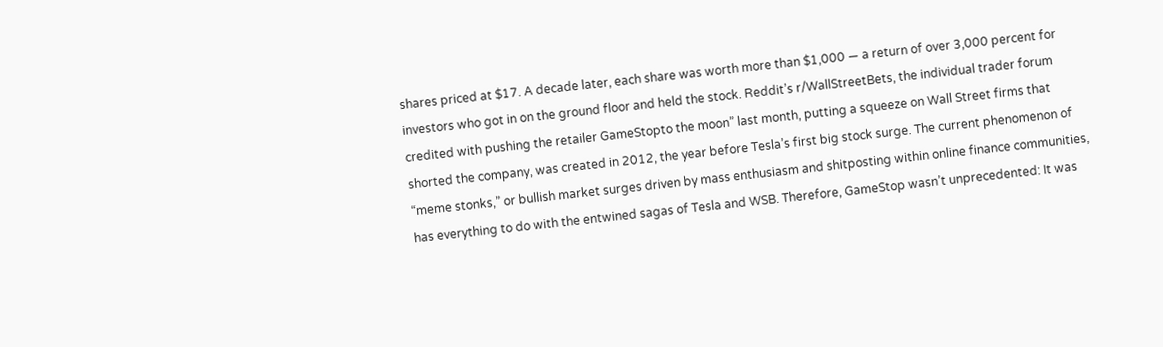shares priced at $17. A decade later, each share was worth more than $1,000 — a return of over 3,000 percent for investors who got in on the ground floor and held the stock. Reddit’s r/WallStreetBets, the individual trader forum credited with pushing the retailer GameStopto the moon” last month, putting a squeeze on Wall Street firms that shorted the company, was created in 2012, the year before Tesla’s first big stock surge. The current phenomenon of “meme stonks,” or bullish market surges driven by mass enthusiasm and shitposting within online finance communities, has everything to do with the entwined sagas of Tesla and WSB. Therefore, GameStop wasn’t unprecedented: It was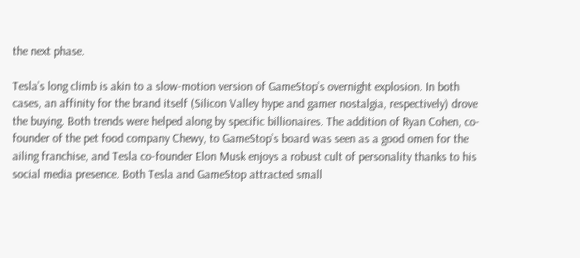the next phase.

Tesla’s long climb is akin to a slow-motion version of GameStop’s overnight explosion. In both cases, an affinity for the brand itself (Silicon Valley hype and gamer nostalgia, respectively) drove the buying. Both trends were helped along by specific billionaires. The addition of Ryan Cohen, co-founder of the pet food company Chewy, to GameStop’s board was seen as a good omen for the ailing franchise, and Tesla co-founder Elon Musk enjoys a robust cult of personality thanks to his social media presence. Both Tesla and GameStop attracted small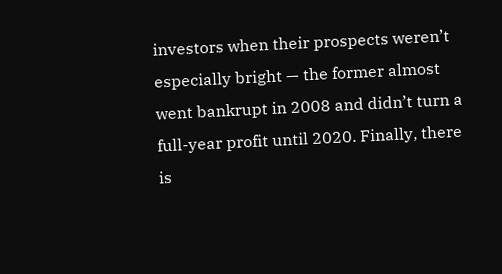investors when their prospects weren’t especially bright — the former almost went bankrupt in 2008 and didn’t turn a full-year profit until 2020. Finally, there is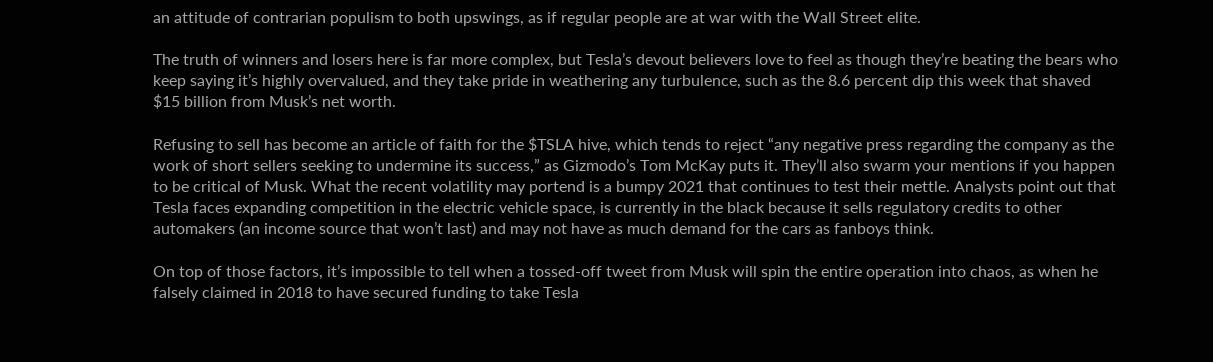an attitude of contrarian populism to both upswings, as if regular people are at war with the Wall Street elite.

The truth of winners and losers here is far more complex, but Tesla’s devout believers love to feel as though they’re beating the bears who keep saying it’s highly overvalued, and they take pride in weathering any turbulence, such as the 8.6 percent dip this week that shaved $15 billion from Musk’s net worth.

Refusing to sell has become an article of faith for the $TSLA hive, which tends to reject “any negative press regarding the company as the work of short sellers seeking to undermine its success,” as Gizmodo’s Tom McKay puts it. They’ll also swarm your mentions if you happen to be critical of Musk. What the recent volatility may portend is a bumpy 2021 that continues to test their mettle. Analysts point out that Tesla faces expanding competition in the electric vehicle space, is currently in the black because it sells regulatory credits to other automakers (an income source that won’t last) and may not have as much demand for the cars as fanboys think.

On top of those factors, it’s impossible to tell when a tossed-off tweet from Musk will spin the entire operation into chaos, as when he falsely claimed in 2018 to have secured funding to take Tesla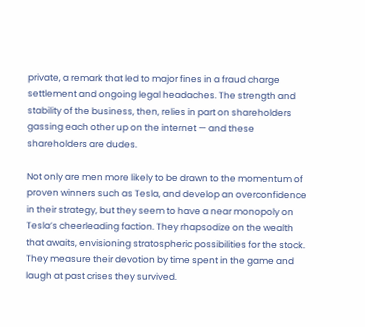private, a remark that led to major fines in a fraud charge settlement and ongoing legal headaches. The strength and stability of the business, then, relies in part on shareholders gassing each other up on the internet — and these shareholders are dudes.

Not only are men more likely to be drawn to the momentum of proven winners such as Tesla, and develop an overconfidence in their strategy, but they seem to have a near monopoly on Tesla’s cheerleading faction. They rhapsodize on the wealth that awaits, envisioning stratospheric possibilities for the stock. They measure their devotion by time spent in the game and laugh at past crises they survived.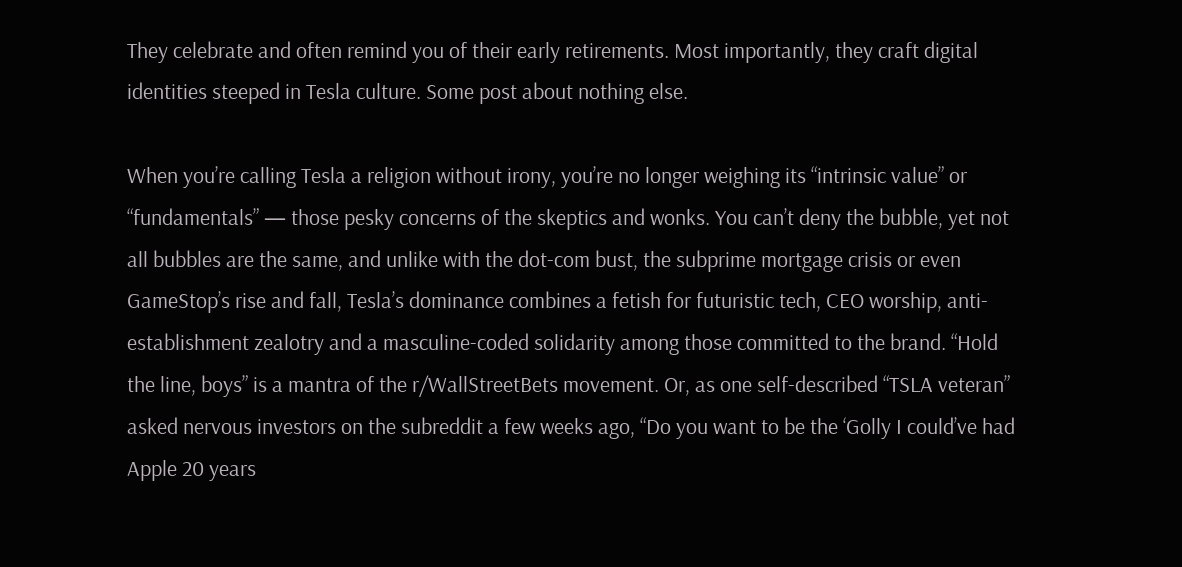They celebrate and often remind you of their early retirements. Most importantly, they craft digital identities steeped in Tesla culture. Some post about nothing else.

When you’re calling Tesla a religion without irony, you’re no longer weighing its “intrinsic value” or “fundamentals” — those pesky concerns of the skeptics and wonks. You can’t deny the bubble, yet not all bubbles are the same, and unlike with the dot-com bust, the subprime mortgage crisis or even GameStop’s rise and fall, Tesla’s dominance combines a fetish for futuristic tech, CEO worship, anti-establishment zealotry and a masculine-coded solidarity among those committed to the brand. “Hold the line, boys” is a mantra of the r/WallStreetBets movement. Or, as one self-described “TSLA veteran” asked nervous investors on the subreddit a few weeks ago, “Do you want to be the ‘Golly I could’ve had Apple 20 years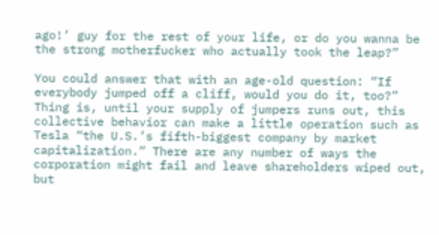ago!’ guy for the rest of your life, or do you wanna be the strong motherfucker who actually took the leap?”

You could answer that with an age-old question: “If everybody jumped off a cliff, would you do it, too?” Thing is, until your supply of jumpers runs out, this collective behavior can make a little operation such as Tesla “the U.S.’s fifth-biggest company by market capitalization.” There are any number of ways the corporation might fail and leave shareholders wiped out, but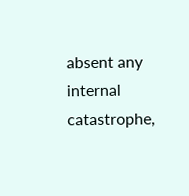absent any internal catastrophe,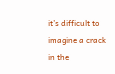it’s difficult to imagine a crack in the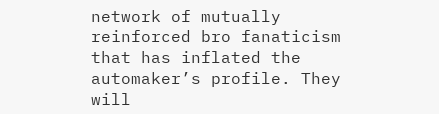network of mutually reinforced bro fanaticism that has inflated the automaker’s profile. They will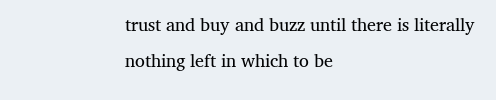trust and buy and buzz until there is literally nothing left in which to be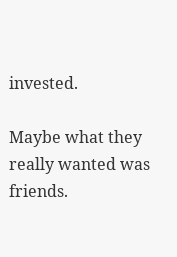invested.

Maybe what they really wanted was friends.